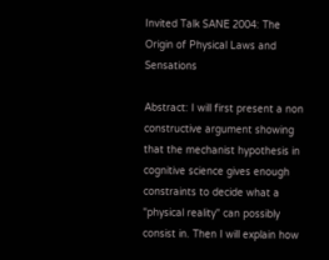Invited Talk SANE 2004: The Origin of Physical Laws and Sensations

Abstract: I will first present a non constructive argument showing that the mechanist hypothesis in cognitive science gives enough constraints to decide what a "physical reality" can possibly consist in. Then I will explain how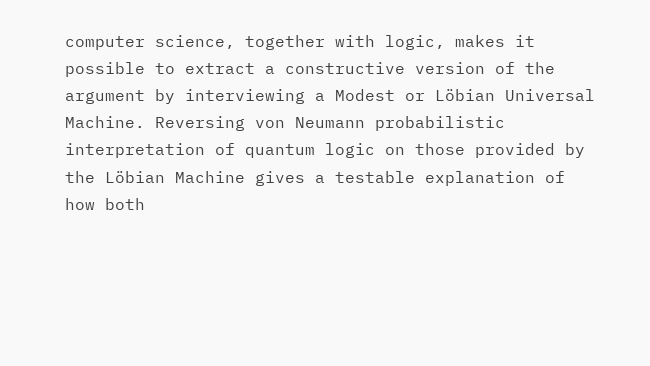computer science, together with logic, makes it possible to extract a constructive version of the argument by interviewing a Modest or Löbian Universal Machine. Reversing von Neumann probabilistic interpretation of quantum logic on those provided by the Löbian Machine gives a testable explanation of how both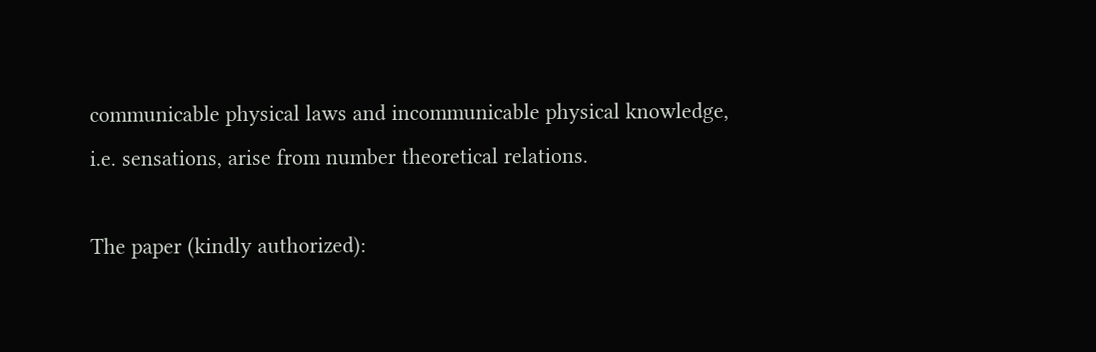communicable physical laws and incommunicable physical knowledge, i.e. sensations, arise from number theoretical relations.

The paper (kindly authorized):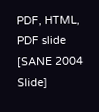PDF, HTML, PDF slide [SANE 2004 Slide]